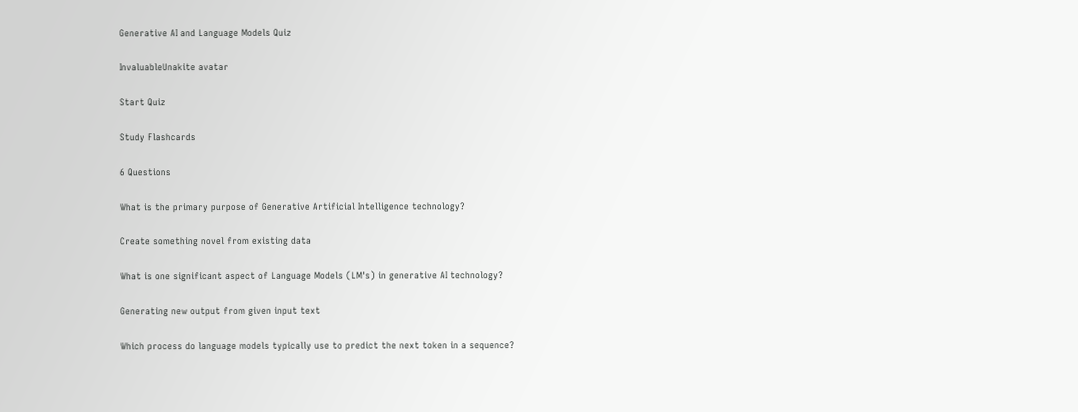Generative AI and Language Models Quiz

InvaluableUnakite avatar

Start Quiz

Study Flashcards

6 Questions

What is the primary purpose of Generative Artificial Intelligence technology?

Create something novel from existing data

What is one significant aspect of Language Models (LM's) in generative AI technology?

Generating new output from given input text

Which process do language models typically use to predict the next token in a sequence?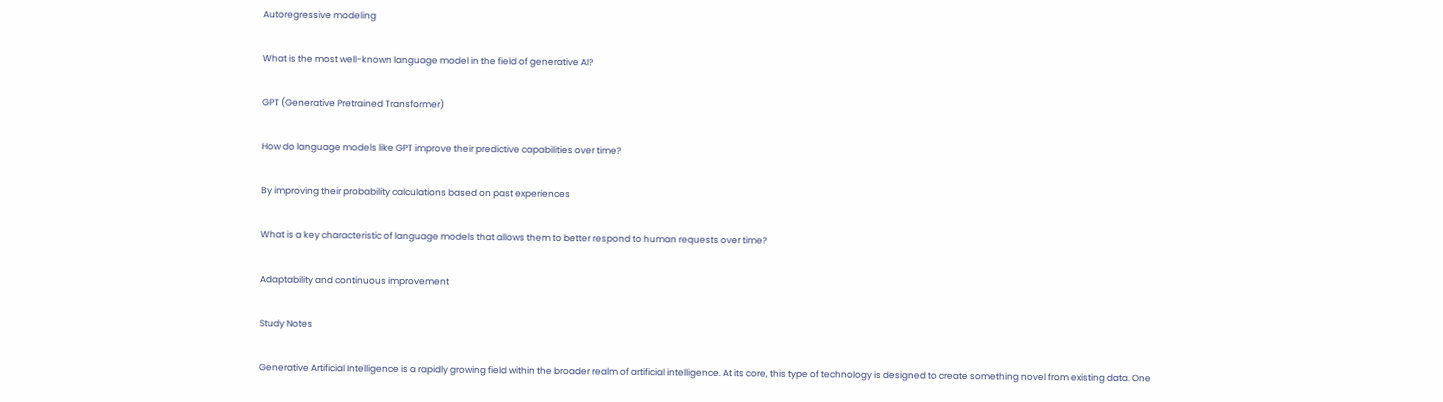Autoregressive modeling

What is the most well-known language model in the field of generative AI?

GPT (Generative Pretrained Transformer)

How do language models like GPT improve their predictive capabilities over time?

By improving their probability calculations based on past experiences

What is a key characteristic of language models that allows them to better respond to human requests over time?

Adaptability and continuous improvement

Study Notes

Generative Artificial Intelligence is a rapidly growing field within the broader realm of artificial intelligence. At its core, this type of technology is designed to create something novel from existing data. One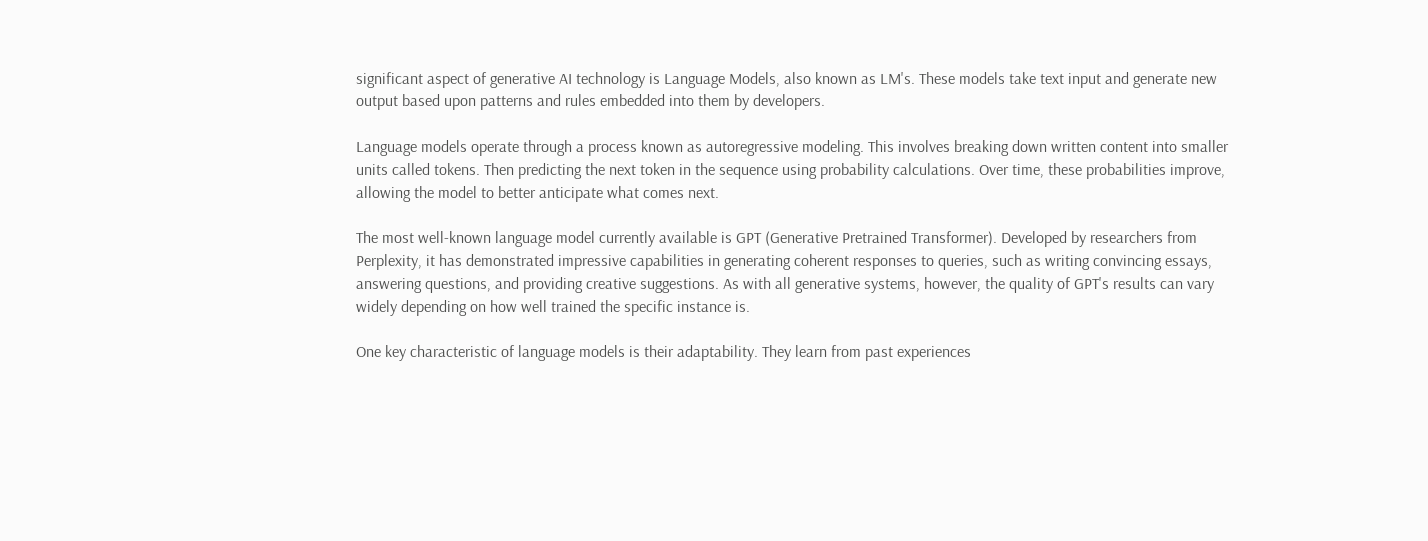significant aspect of generative AI technology is Language Models, also known as LM's. These models take text input and generate new output based upon patterns and rules embedded into them by developers.

Language models operate through a process known as autoregressive modeling. This involves breaking down written content into smaller units called tokens. Then predicting the next token in the sequence using probability calculations. Over time, these probabilities improve, allowing the model to better anticipate what comes next.

The most well-known language model currently available is GPT (Generative Pretrained Transformer). Developed by researchers from Perplexity, it has demonstrated impressive capabilities in generating coherent responses to queries, such as writing convincing essays, answering questions, and providing creative suggestions. As with all generative systems, however, the quality of GPT's results can vary widely depending on how well trained the specific instance is.

One key characteristic of language models is their adaptability. They learn from past experiences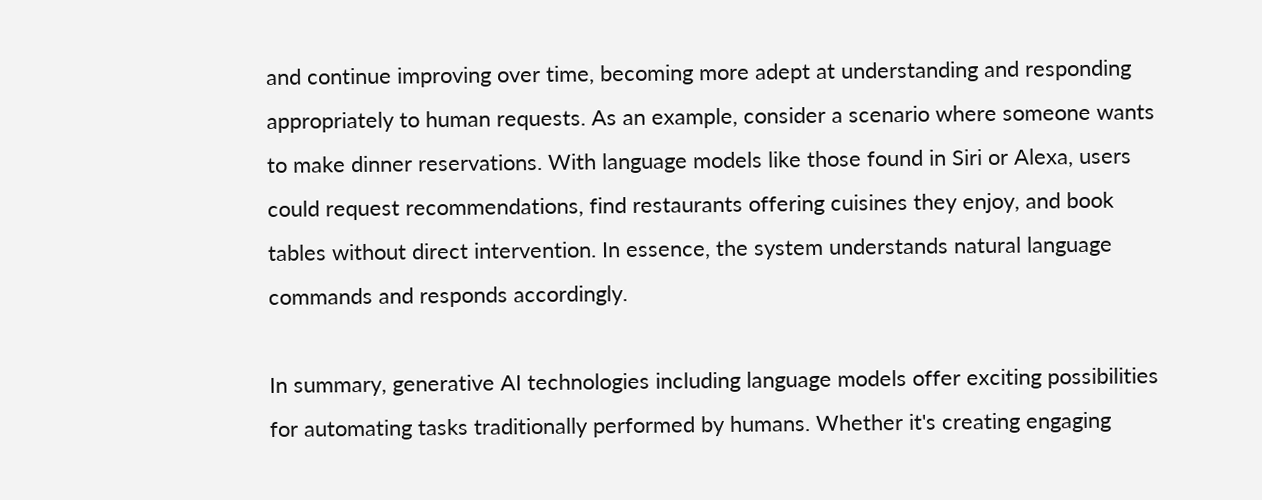and continue improving over time, becoming more adept at understanding and responding appropriately to human requests. As an example, consider a scenario where someone wants to make dinner reservations. With language models like those found in Siri or Alexa, users could request recommendations, find restaurants offering cuisines they enjoy, and book tables without direct intervention. In essence, the system understands natural language commands and responds accordingly.

In summary, generative AI technologies including language models offer exciting possibilities for automating tasks traditionally performed by humans. Whether it's creating engaging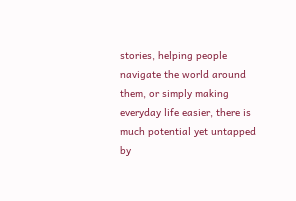stories, helping people navigate the world around them, or simply making everyday life easier, there is much potential yet untapped by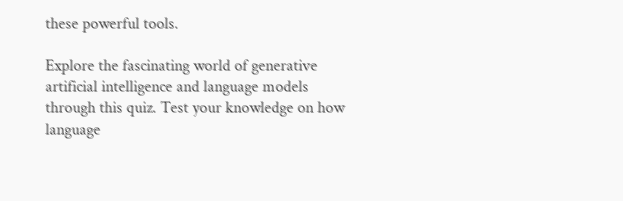these powerful tools.

Explore the fascinating world of generative artificial intelligence and language models through this quiz. Test your knowledge on how language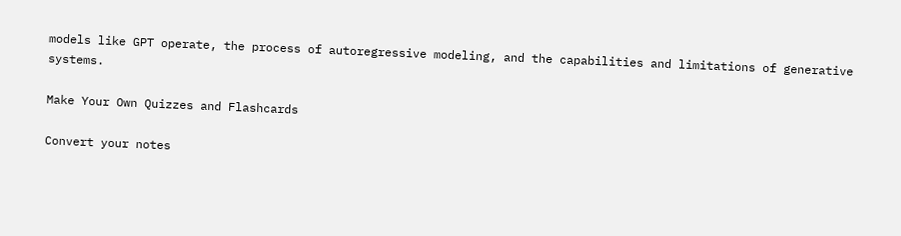models like GPT operate, the process of autoregressive modeling, and the capabilities and limitations of generative systems.

Make Your Own Quizzes and Flashcards

Convert your notes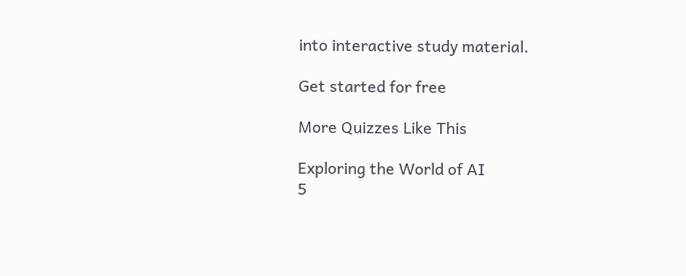into interactive study material.

Get started for free

More Quizzes Like This

Exploring the World of AI
5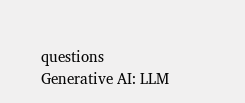questions
Generative AI: LLM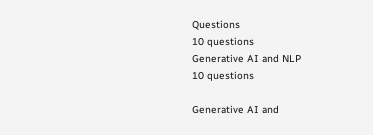Questions
10 questions
Generative AI and NLP
10 questions

Generative AI and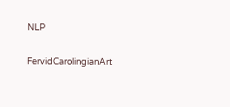NLP

FervidCarolingianArt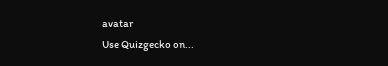avatar
Use Quizgecko on...